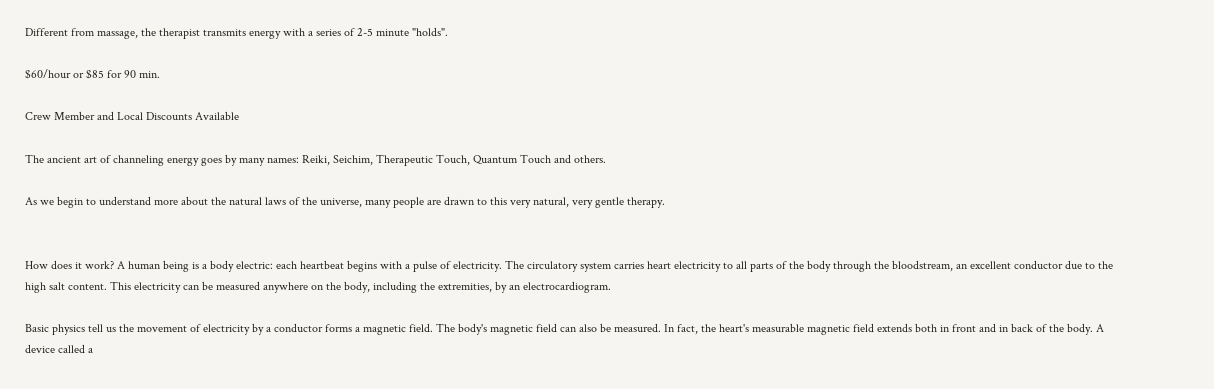Different from massage, the therapist transmits energy with a series of 2-5 minute "holds".

$60/hour or $85 for 90 min.

Crew Member and Local Discounts Available

The ancient art of channeling energy goes by many names: Reiki, Seichim, Therapeutic Touch, Quantum Touch and others.

As we begin to understand more about the natural laws of the universe, many people are drawn to this very natural, very gentle therapy.


How does it work? A human being is a body electric: each heartbeat begins with a pulse of electricity. The circulatory system carries heart electricity to all parts of the body through the bloodstream, an excellent conductor due to the high salt content. This electricity can be measured anywhere on the body, including the extremities, by an electrocardiogram.

Basic physics tell us the movement of electricity by a conductor forms a magnetic field. The body's magnetic field can also be measured. In fact, the heart's measurable magnetic field extends both in front and in back of the body. A device called a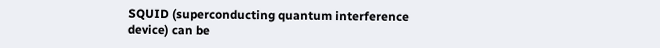SQUID (superconducting quantum interference device) can be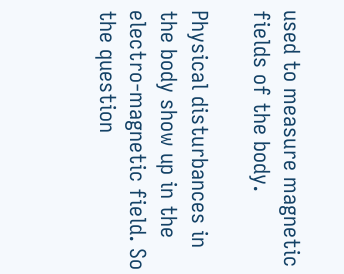used to measure magnetic fields of the body.

Physical disturbances in the body show up in the electro-magnetic field. So the question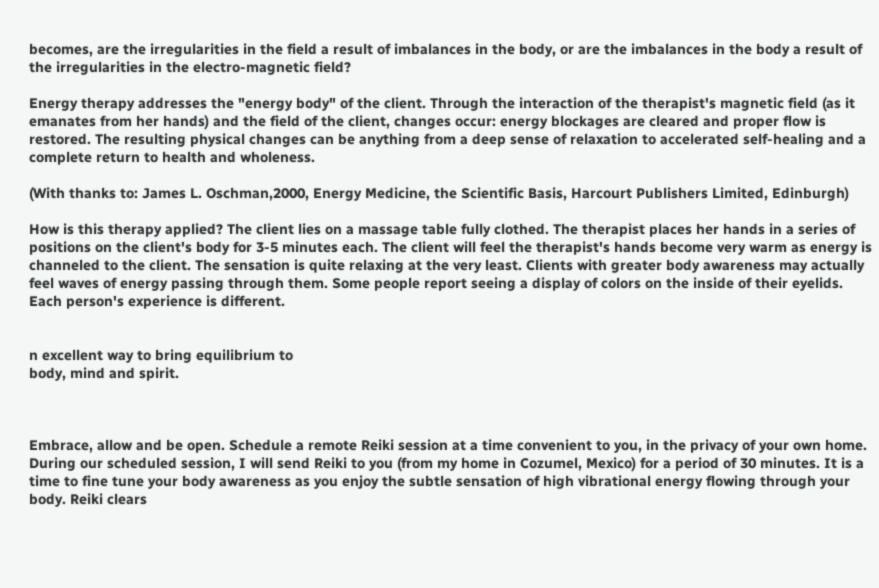becomes, are the irregularities in the field a result of imbalances in the body, or are the imbalances in the body a result of the irregularities in the electro-magnetic field?

Energy therapy addresses the "energy body" of the client. Through the interaction of the therapist's magnetic field (as it emanates from her hands) and the field of the client, changes occur: energy blockages are cleared and proper flow is restored. The resulting physical changes can be anything from a deep sense of relaxation to accelerated self-healing and a complete return to health and wholeness.

(With thanks to: James L. Oschman,2000, Energy Medicine, the Scientific Basis, Harcourt Publishers Limited, Edinburgh)

How is this therapy applied? The client lies on a massage table fully clothed. The therapist places her hands in a series of positions on the client's body for 3-5 minutes each. The client will feel the therapist's hands become very warm as energy is channeled to the client. The sensation is quite relaxing at the very least. Clients with greater body awareness may actually feel waves of energy passing through them. Some people report seeing a display of colors on the inside of their eyelids. Each person's experience is different.


n excellent way to bring equilibrium to
body, mind and spirit.



Embrace, allow and be open. Schedule a remote Reiki session at a time convenient to you, in the privacy of your own home. During our scheduled session, I will send Reiki to you (from my home in Cozumel, Mexico) for a period of 30 minutes. It is a time to fine tune your body awareness as you enjoy the subtle sensation of high vibrational energy flowing through your body. Reiki clears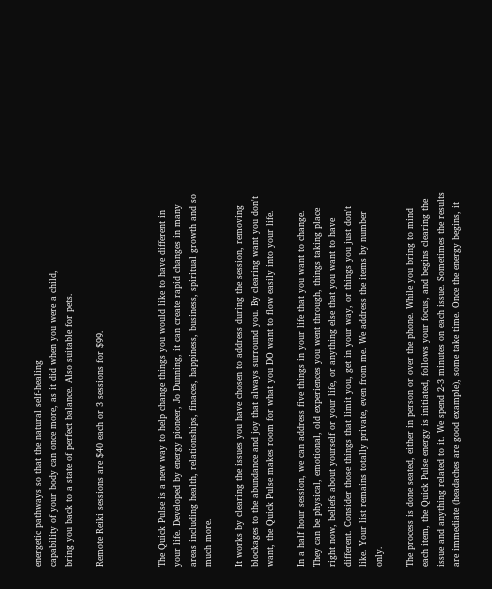energetic pathways so that the natural self-healing
capability of your body can once more, as it did when you were a child,
bring you back to a state of perfect balance. Also suitable for pets.

Remote Reiki sessions are $40 each or 3 sessions for $99.



The Quick Pulse is a new way to help change things you would like to have different in your life. Developed by energy pioneer, Jo Dunning, it can create rapid changes in many areas including health, relationships, finaces, happiness, business, spiritual growth and so much more.

It works by clearing the issues you have chosen to address during the session, removing blockages to the abundance and joy that always surround you. By clearing want you don't want, the Quick Pulse makes room for what you DO want to flow easily into your life.

In a half hour session, we can address five things in your life that you want to change. They can be physical, emotional, old experiences you went through, things taking place right now, beliefs about yourself or your life, or anything else that you want to have different. Consider those things that limit you, get in your way, or things you just don't like. Your list remains totally private, even from me. We address the items by number only.

The process is done seated, either in person or over the phone. While you bring to mind each item, the Quick Pulse energy is initiated, follows your focus, and begins clearing the issue and anything related to it. We spend 2-3 minutes on each issue. Sometimes the results are immediate (headaches are good example), some take time. Once the energy begins, it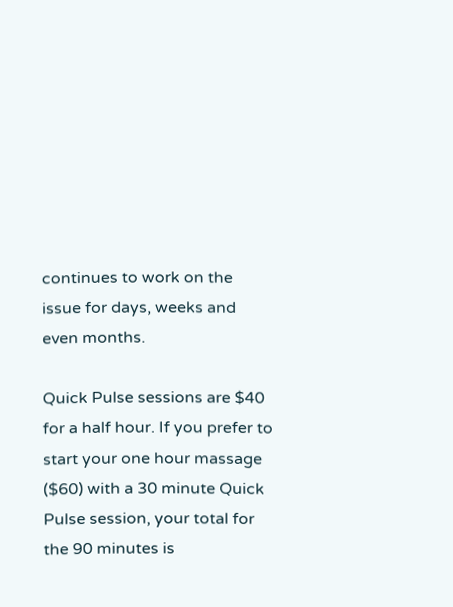continues to work on the issue for days, weeks and even months.

Quick Pulse sessions are $40 for a half hour. If you prefer to start your one hour massage ($60) with a 30 minute Quick Pulse session, your total for the 90 minutes is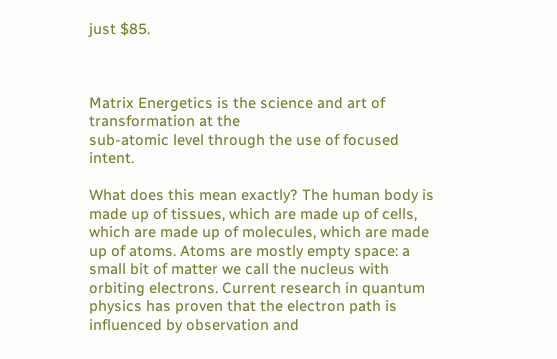just $85.



Matrix Energetics is the science and art of transformation at the
sub-atomic level through the use of focused intent.

What does this mean exactly? The human body is made up of tissues, which are made up of cells, which are made up of molecules, which are made up of atoms. Atoms are mostly empty space: a small bit of matter we call the nucleus with orbiting electrons. Current research in quantum physics has proven that the electron path is influenced by observation and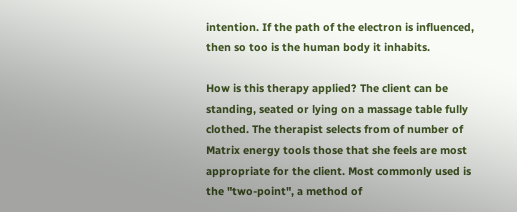intention. If the path of the electron is influenced, then so too is the human body it inhabits.

How is this therapy applied? The client can be standing, seated or lying on a massage table fully clothed. The therapist selects from of number of Matrix energy tools those that she feels are most appropriate for the client. Most commonly used is the "two-point", a method of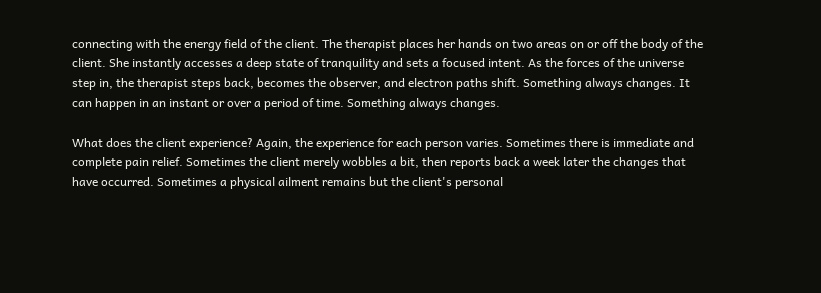connecting with the energy field of the client. The therapist places her hands on two areas on or off the body of the client. She instantly accesses a deep state of tranquility and sets a focused intent. As the forces of the universe step in, the therapist steps back, becomes the observer, and electron paths shift. Something always changes. It can happen in an instant or over a period of time. Something always changes.

What does the client experience? Again, the experience for each person varies. Sometimes there is immediate and complete pain relief. Sometimes the client merely wobbles a bit, then reports back a week later the changes that have occurred. Sometimes a physical ailment remains but the client's personal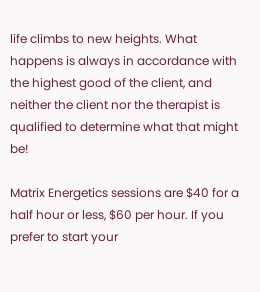life climbs to new heights. What happens is always in accordance with the highest good of the client, and neither the client nor the therapist is qualified to determine what that might be!

Matrix Energetics sessions are $40 for a half hour or less, $60 per hour. If you prefer to start your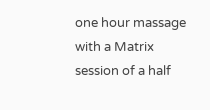one hour massage with a Matrix session of a half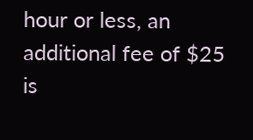hour or less, an additional fee of $25 is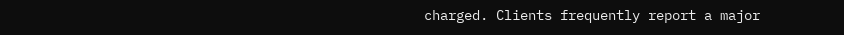charged. Clients frequently report a major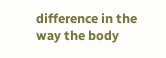difference in the way the body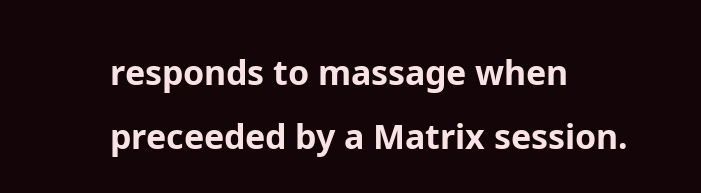responds to massage when preceeded by a Matrix session.